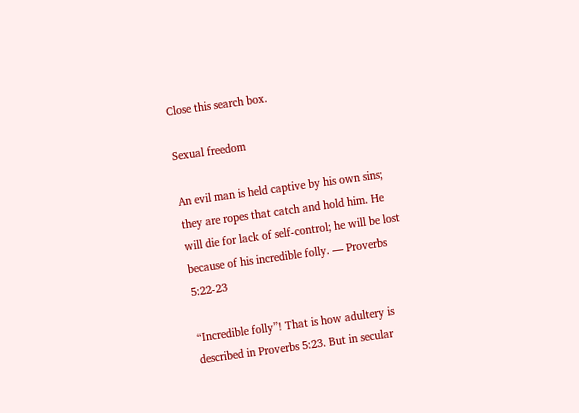Close this search box.

Sexual freedom

An evil man is held captive by his own sins; they are ropes that catch and hold him. He will die for lack of self-control; he will be lost because of his incredible folly. — Proverbs 5:22-23

“Incredible folly”! That is how adultery is described in Proverbs 5:23. But in secular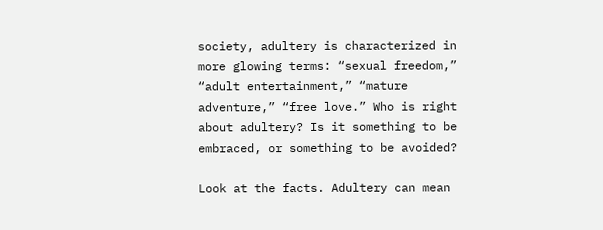society, adultery is characterized in more glowing terms: “sexual freedom,” “adult entertainment,” “mature adventure,” “free love.” Who is right about adultery? Is it something to be embraced, or something to be avoided?

Look at the facts. Adultery can mean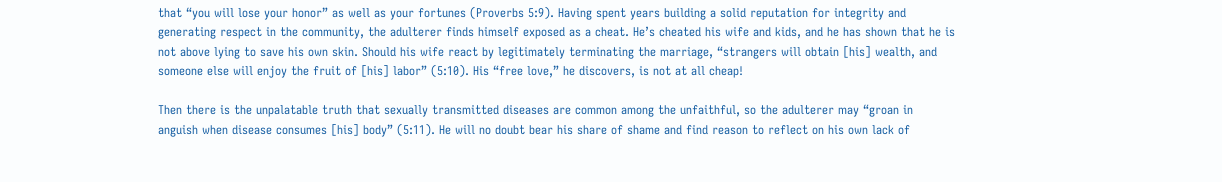that “you will lose your honor” as well as your fortunes (Proverbs 5:9). Having spent years building a solid reputation for integrity and generating respect in the community, the adulterer finds himself exposed as a cheat. He’s cheated his wife and kids, and he has shown that he is not above lying to save his own skin. Should his wife react by legitimately terminating the marriage, “strangers will obtain [his] wealth, and someone else will enjoy the fruit of [his] labor” (5:10). His “free love,” he discovers, is not at all cheap!

Then there is the unpalatable truth that sexually transmitted diseases are common among the unfaithful, so the adulterer may “groan in anguish when disease consumes [his] body” (5:11). He will no doubt bear his share of shame and find reason to reflect on his own lack of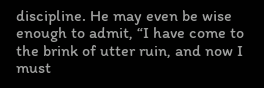discipline. He may even be wise enough to admit, “I have come to the brink of utter ruin, and now I must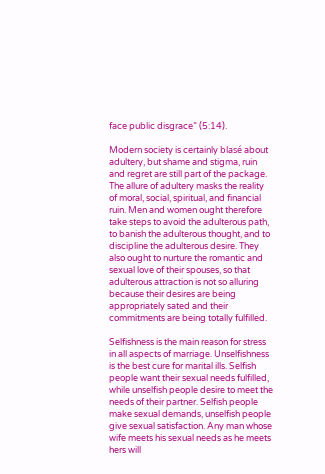face public disgrace” (5:14).

Modern society is certainly blasé about adultery, but shame and stigma, ruin and regret are still part of the package. The allure of adultery masks the reality of moral, social, spiritual, and financial ruin. Men and women ought therefore take steps to avoid the adulterous path, to banish the adulterous thought, and to discipline the adulterous desire. They also ought to nurture the romantic and sexual love of their spouses, so that adulterous attraction is not so alluring because their desires are being appropriately sated and their commitments are being totally fulfilled.

Selfishness is the main reason for stress in all aspects of marriage. Unselfishness is the best cure for marital ills. Selfish people want their sexual needs fulfilled, while unselfish people desire to meet the needs of their partner. Selfish people make sexual demands, unselfish people give sexual satisfaction. Any man whose wife meets his sexual needs as he meets hers will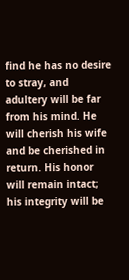find he has no desire to stray, and adultery will be far from his mind. He will cherish his wife and be cherished in return. His honor will remain intact; his integrity will be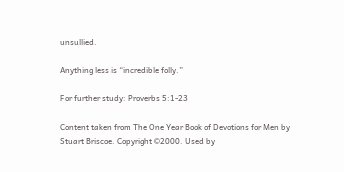unsullied.

Anything less is “incredible folly.”

For further study: Proverbs 5:1-23

Content taken from The One Year Book of Devotions for Men by Stuart Briscoe. Copyright ©2000. Used by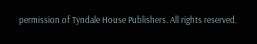permission of Tyndale House Publishers. All rights reserved.